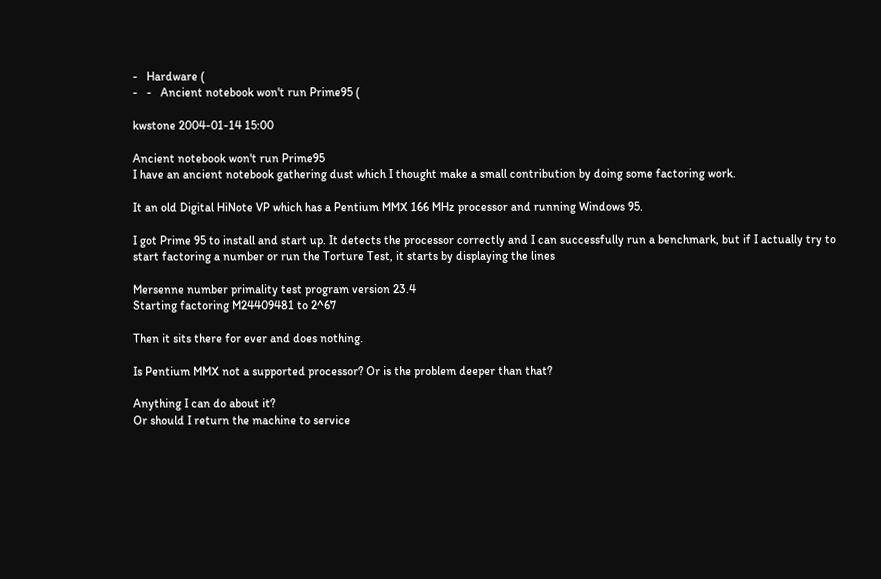-   Hardware (
-   -   Ancient notebook won't run Prime95 (

kwstone 2004-01-14 15:00

Ancient notebook won't run Prime95
I have an ancient notebook gathering dust which I thought make a small contribution by doing some factoring work.

It an old Digital HiNote VP which has a Pentium MMX 166 MHz processor and running Windows 95.

I got Prime 95 to install and start up. It detects the processor correctly and I can successfully run a benchmark, but if I actually try to start factoring a number or run the Torture Test, it starts by displaying the lines

Mersenne number primality test program version 23.4
Starting factoring M24409481 to 2^67

Then it sits there for ever and does nothing.

Is Pentium MMX not a supported processor? Or is the problem deeper than that?

Anything I can do about it?
Or should I return the machine to service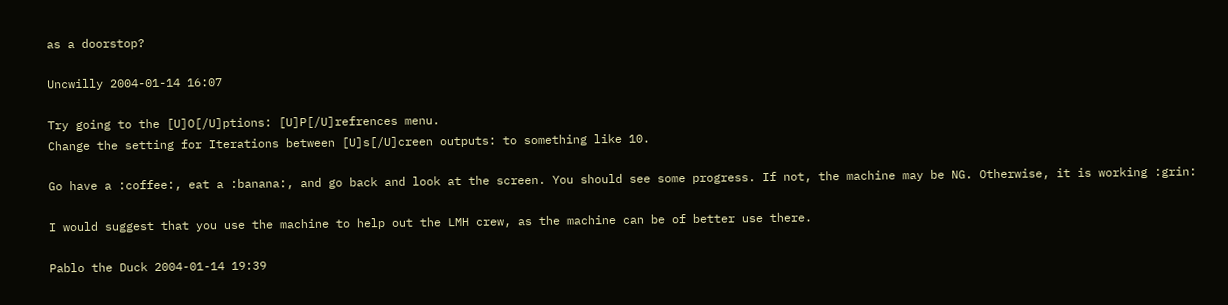as a doorstop?

Uncwilly 2004-01-14 16:07

Try going to the [U]O[/U]ptions: [U]P[/U]refrences menu.
Change the setting for Iterations between [U]s[/U]creen outputs: to something like 10.

Go have a :coffee:, eat a :banana:, and go back and look at the screen. You should see some progress. If not, the machine may be NG. Otherwise, it is working :grin:

I would suggest that you use the machine to help out the LMH crew, as the machine can be of better use there.

Pablo the Duck 2004-01-14 19:39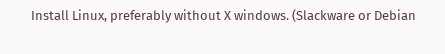Install Linux, preferably without X windows. (Slackware or Debian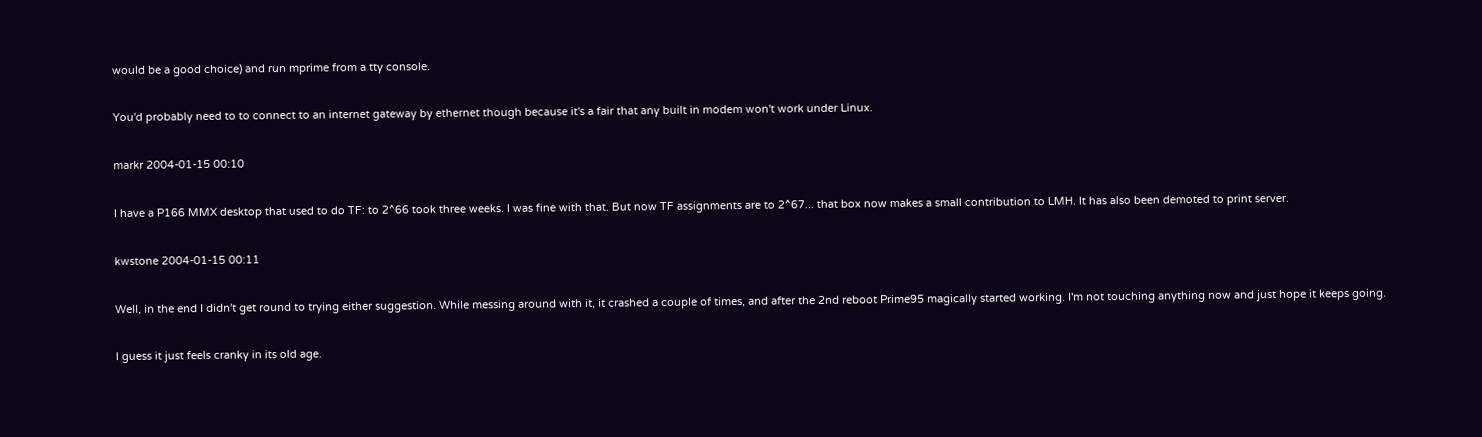would be a good choice) and run mprime from a tty console.

You'd probably need to to connect to an internet gateway by ethernet though because it's a fair that any built in modem won't work under Linux.

markr 2004-01-15 00:10

I have a P166 MMX desktop that used to do TF: to 2^66 took three weeks. I was fine with that. But now TF assignments are to 2^67... that box now makes a small contribution to LMH. It has also been demoted to print server.

kwstone 2004-01-15 00:11

Well, in the end I didn't get round to trying either suggestion. While messing around with it, it crashed a couple of times, and after the 2nd reboot Prime95 magically started working. I'm not touching anything now and just hope it keeps going.

I guess it just feels cranky in its old age.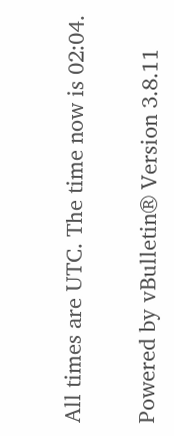All times are UTC. The time now is 02:04.

Powered by vBulletin® Version 3.8.11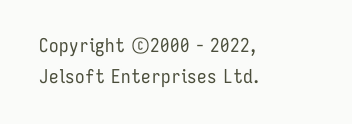Copyright ©2000 - 2022, Jelsoft Enterprises Ltd.